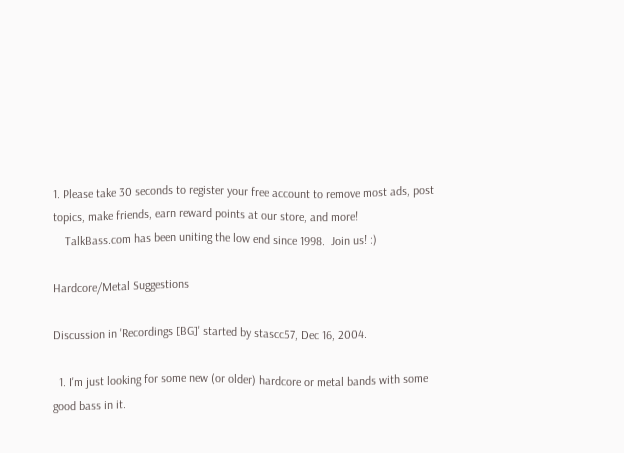1. Please take 30 seconds to register your free account to remove most ads, post topics, make friends, earn reward points at our store, and more!
    TalkBass.com has been uniting the low end since 1998.  Join us! :)

Hardcore/Metal Suggestions

Discussion in 'Recordings [BG]' started by stascc57, Dec 16, 2004.

  1. I'm just looking for some new (or older) hardcore or metal bands with some good bass in it.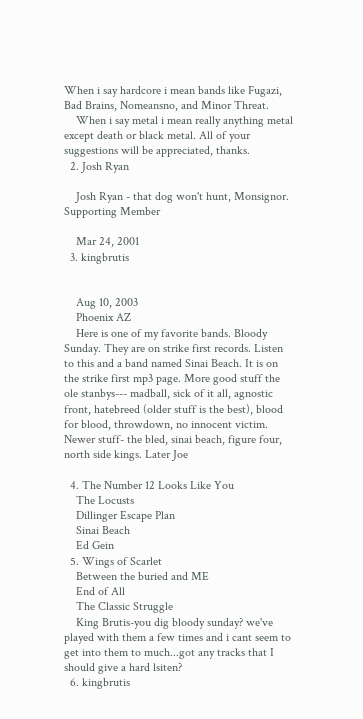When i say hardcore i mean bands like Fugazi, Bad Brains, Nomeansno, and Minor Threat.
    When i say metal i mean really anything metal except death or black metal. All of your suggestions will be appreciated, thanks.
  2. Josh Ryan

    Josh Ryan - that dog won't hunt, Monsignor. Supporting Member

    Mar 24, 2001
  3. kingbrutis


    Aug 10, 2003
    Phoenix AZ
    Here is one of my favorite bands. Bloody Sunday. They are on strike first records. Listen to this and a band named Sinai Beach. It is on the strike first mp3 page. More good stuff the ole stanbys--- madball, sick of it all, agnostic front, hatebreed (older stuff is the best), blood for blood, throwdown, no innocent victim. Newer stuff- the bled, sinai beach, figure four, north side kings. Later Joe

  4. The Number 12 Looks Like You
    The Locusts
    Dillinger Escape Plan
    Sinai Beach
    Ed Gein
  5. Wings of Scarlet
    Between the buried and ME
    End of All
    The Classic Struggle
    King Brutis-you dig bloody sunday? we've played with them a few times and i cant seem to get into them to much...got any tracks that I should give a hard lsiten?
  6. kingbrutis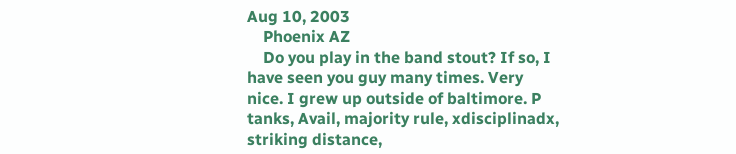Aug 10, 2003
    Phoenix AZ
    Do you play in the band stout? If so, I have seen you guy many times. Very nice. I grew up outside of baltimore. P tanks, Avail, majority rule, xdisciplinadx, striking distance,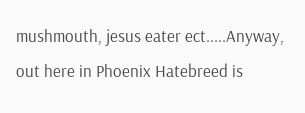mushmouth, jesus eater ect.....Anyway, out here in Phoenix Hatebreed is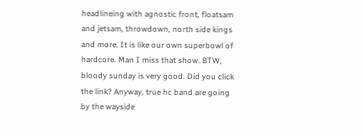headlineing with agnostic front, floatsam and jetsam, throwdown, north side kings and more. It is like our own superbowl of hardcore. Man I miss that show. BTW, bloody sunday is very good. Did you click the link? Anyway, true hc band are going by the wayside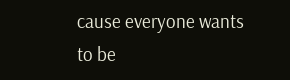cause everyone wants to be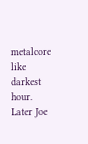metalcore like darkest hour. Later Joe